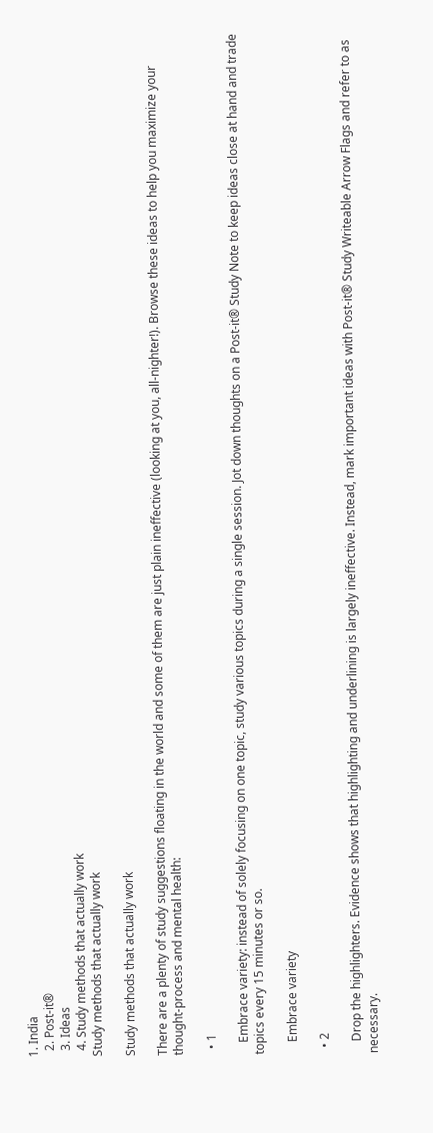1. India
  2. Post-it®
  3. Ideas
  4. Study methods that actually work
Study methods that actually work

Study methods that actually work

There are a plenty of study suggestions floating in the world and some of them are just plain ineffective (looking at you, all-nighter!). Browse these ideas to help you maximize your thought-process and mental health:

  • 1

    Embrace variety: instead of solely focusing on one topic, study various topics during a single session. Jot down thoughts on a Post-it® Study Note to keep ideas close at hand and trade topics every 15 minutes or so.

    Embrace variety

  • 2

    Drop the highlighters. Evidence shows that highlighting and underlining is largely ineffective. Instead, mark important ideas with Post-it® Study Writeable Arrow Flags and refer to as necessary.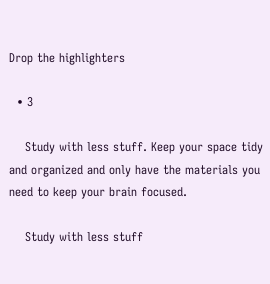Drop the highlighters

  • 3

    Study with less stuff. Keep your space tidy and organized and only have the materials you need to keep your brain focused.

    Study with less stuff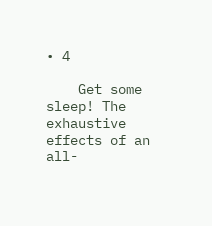• 4

    Get some sleep! The exhaustive effects of an all-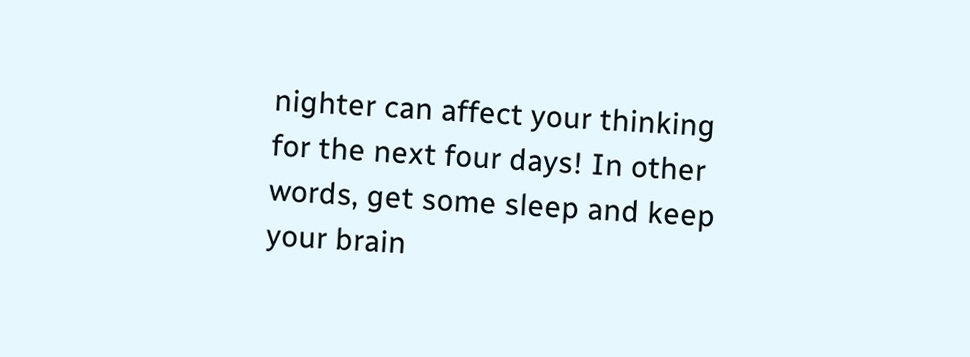nighter can affect your thinking for the next four days! In other words, get some sleep and keep your brain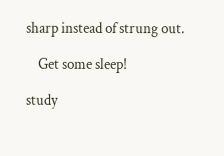sharp instead of strung out.

    Get some sleep!

study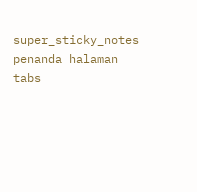super_sticky_notes penanda halaman tabs